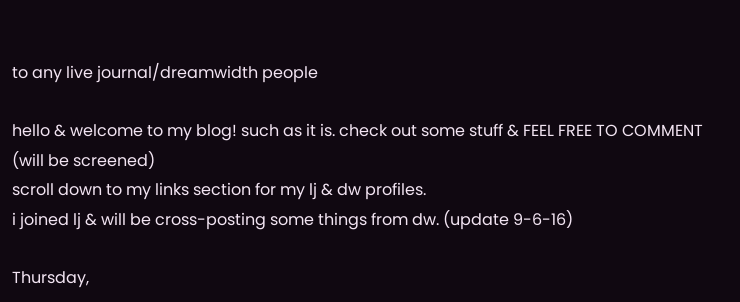to any live journal/dreamwidth people

hello & welcome to my blog! such as it is. check out some stuff & FEEL FREE TO COMMENT (will be screened)
scroll down to my links section for my lj & dw profiles.
i joined lj & will be cross-posting some things from dw. (update 9-6-16)

Thursday,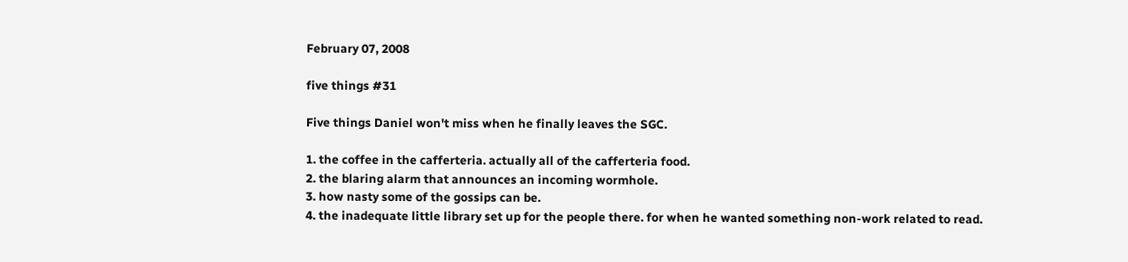February 07, 2008

five things #31

Five things Daniel won't miss when he finally leaves the SGC.

1. the coffee in the cafferteria. actually all of the cafferteria food.
2. the blaring alarm that announces an incoming wormhole.
3. how nasty some of the gossips can be.
4. the inadequate little library set up for the people there. for when he wanted something non-work related to read.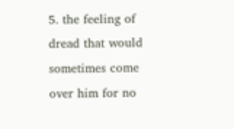5. the feeling of dread that would sometimes come over him for no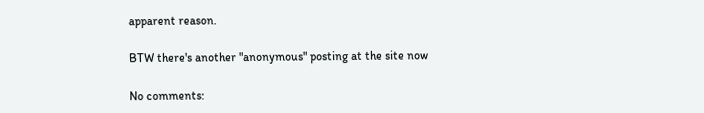apparent reason.

BTW there's another "anonymous" posting at the site now

No comments: